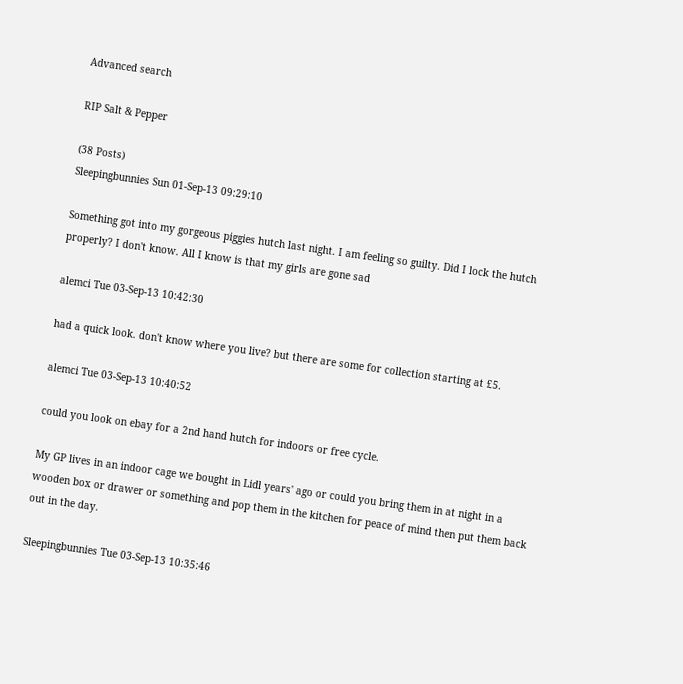Advanced search

RIP Salt & Pepper

(38 Posts)
Sleepingbunnies Sun 01-Sep-13 09:29:10

Something got into my gorgeous piggies hutch last night. I am feeling so guilty. Did I lock the hutch properly? I don't know. All I know is that my girls are gone sad

alemci Tue 03-Sep-13 10:42:30

had a quick look. don't know where you live? but there are some for collection starting at £5.

alemci Tue 03-Sep-13 10:40:52

could you look on ebay for a 2nd hand hutch for indoors or free cycle.

My GP lives in an indoor cage we bought in Lidl years' ago or could you bring them in at night in a wooden box or drawer or something and pop them in the kitchen for peace of mind then put them back out in the day.

Sleepingbunnies Tue 03-Sep-13 10:35:46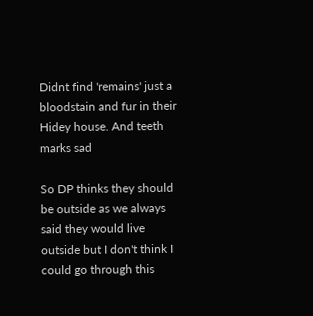Didnt find 'remains' just a bloodstain and fur in their Hidey house. And teeth marks sad

So DP thinks they should be outside as we always said they would live outside but I don't think I could go through this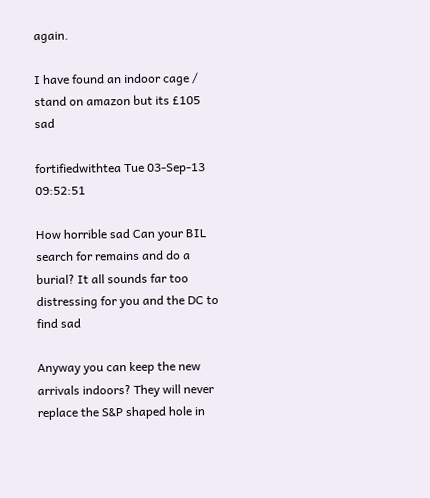again.

I have found an indoor cage / stand on amazon but its £105 sad

fortifiedwithtea Tue 03-Sep-13 09:52:51

How horrible sad Can your BIL search for remains and do a burial? It all sounds far too distressing for you and the DC to find sad

Anyway you can keep the new arrivals indoors? They will never replace the S&P shaped hole in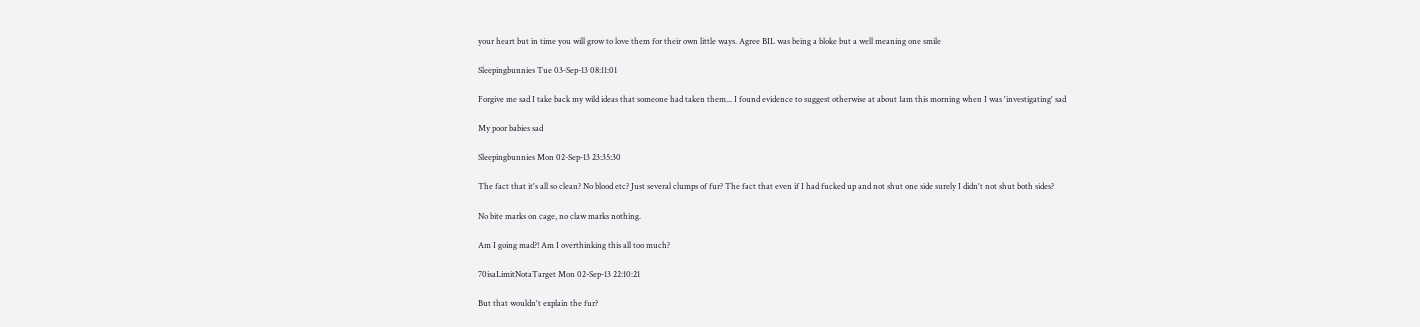your heart but in time you will grow to love them for their own little ways. Agree BIL was being a bloke but a well meaning one smile

Sleepingbunnies Tue 03-Sep-13 08:11:01

Forgive me sad I take back my wild ideas that someone had taken them... I found evidence to suggest otherwise at about 1am this morning when I was 'investigating' sad

My poor babies sad

Sleepingbunnies Mon 02-Sep-13 23:35:30

The fact that it's all so clean? No blood etc? Just several clumps of fur? The fact that even if I had fucked up and not shut one side surely I didn't not shut both sides?

No bite marks on cage, no claw marks nothing.

Am I going mad?! Am I overthinking this all too much?

70isaLimitNotaTarget Mon 02-Sep-13 22:10:21

But that wouldn't explain the fur?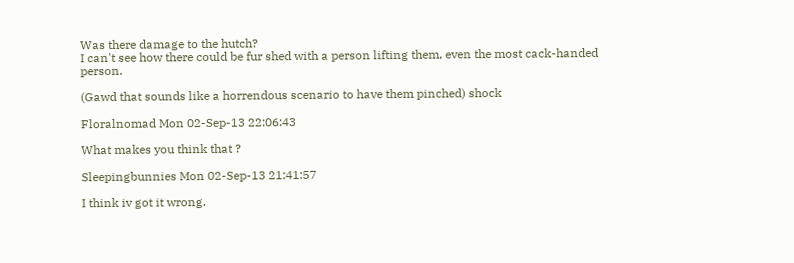Was there damage to the hutch?
I can't see how there could be fur shed with a person lifting them, even the most cack-handed person.

(Gawd that sounds like a horrendous scenario to have them pinched) shock

Floralnomad Mon 02-Sep-13 22:06:43

What makes you think that ?

Sleepingbunnies Mon 02-Sep-13 21:41:57

I think iv got it wrong.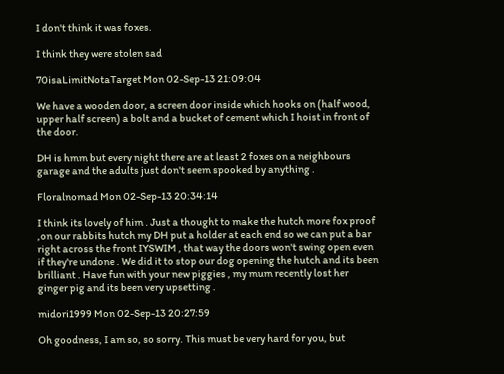I don't think it was foxes.

I think they were stolen sad

70isaLimitNotaTarget Mon 02-Sep-13 21:09:04

We have a wooden door, a screen door inside which hooks on (half wood, upper half screen) a bolt and a bucket of cement which I hoist in front of the door.

DH is hmm but every night there are at least 2 foxes on a neighbours garage and the adults just don't seem spooked by anything .

Floralnomad Mon 02-Sep-13 20:34:14

I think its lovely of him . Just a thought to make the hutch more fox proof ,on our rabbits hutch my DH put a holder at each end so we can put a bar right across the front IYSWIM , that way the doors won't swing open even if they're undone . We did it to stop our dog opening the hutch and its been brilliant . Have fun with your new piggies , my mum recently lost her ginger pig and its been very upsetting .

midori1999 Mon 02-Sep-13 20:27:59

Oh goodness, I am so, so sorry. This must be very hard for you, but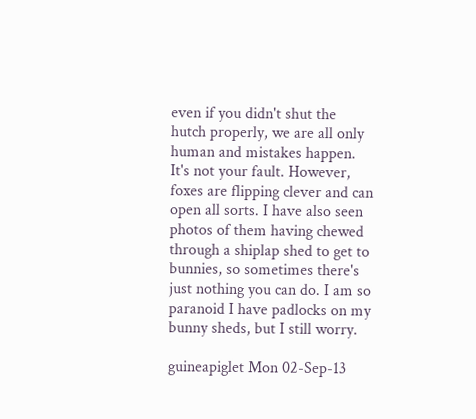even if you didn't shut the hutch properly, we are all only human and mistakes happen. It's not your fault. However, foxes are flipping clever and can open all sorts. I have also seen photos of them having chewed through a shiplap shed to get to bunnies, so sometimes there's just nothing you can do. I am so paranoid I have padlocks on my bunny sheds, but I still worry.

guineapiglet Mon 02-Sep-13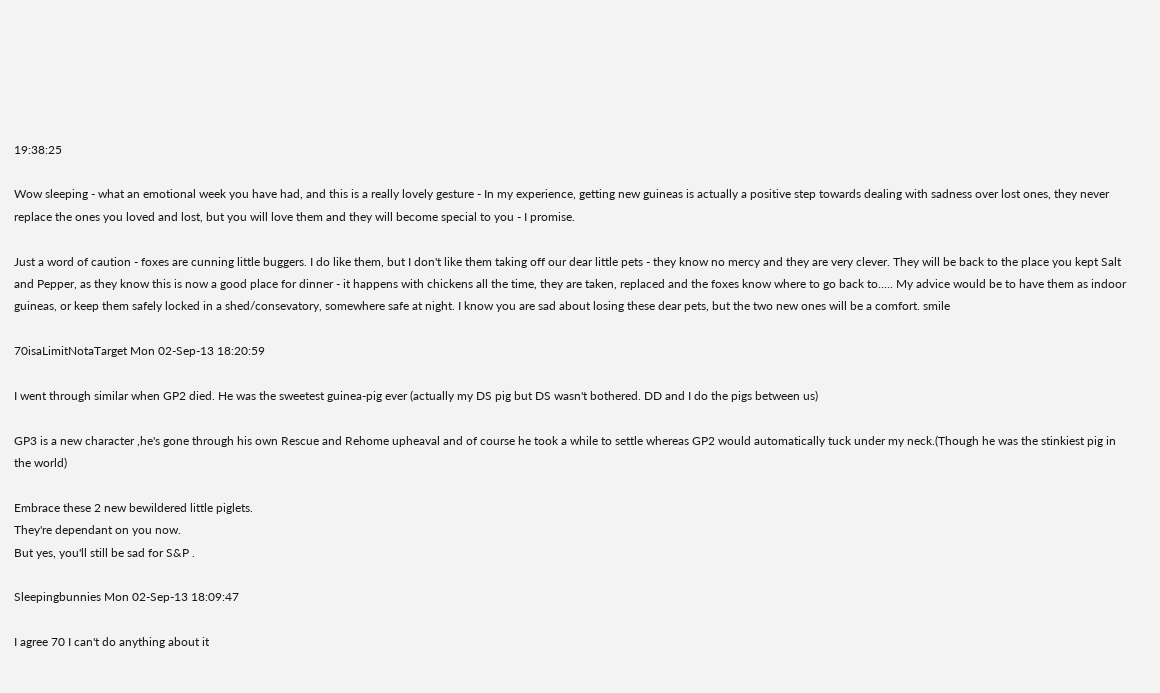19:38:25

Wow sleeping - what an emotional week you have had, and this is a really lovely gesture - In my experience, getting new guineas is actually a positive step towards dealing with sadness over lost ones, they never replace the ones you loved and lost, but you will love them and they will become special to you - I promise.

Just a word of caution - foxes are cunning little buggers. I do like them, but I don't like them taking off our dear little pets - they know no mercy and they are very clever. They will be back to the place you kept Salt and Pepper, as they know this is now a good place for dinner - it happens with chickens all the time, they are taken, replaced and the foxes know where to go back to..... My advice would be to have them as indoor guineas, or keep them safely locked in a shed/consevatory, somewhere safe at night. I know you are sad about losing these dear pets, but the two new ones will be a comfort. smile

70isaLimitNotaTarget Mon 02-Sep-13 18:20:59

I went through similar when GP2 died. He was the sweetest guinea-pig ever (actually my DS pig but DS wasn't bothered. DD and I do the pigs between us)

GP3 is a new character ,he's gone through his own Rescue and Rehome upheaval and of course he took a while to settle whereas GP2 would automatically tuck under my neck.(Though he was the stinkiest pig in the world)

Embrace these 2 new bewildered little piglets.
They're dependant on you now.
But yes, you'll still be sad for S&P .

Sleepingbunnies Mon 02-Sep-13 18:09:47

I agree 70 I can't do anything about it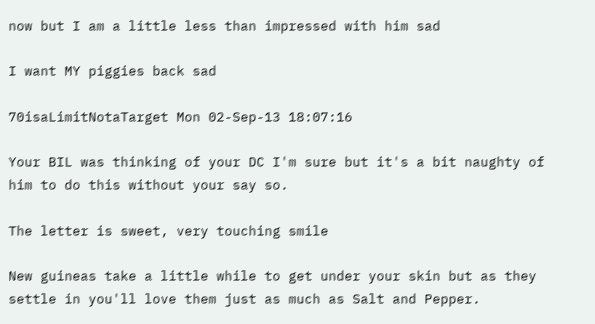now but I am a little less than impressed with him sad

I want MY piggies back sad

70isaLimitNotaTarget Mon 02-Sep-13 18:07:16

Your BIL was thinking of your DC I'm sure but it's a bit naughty of him to do this without your say so.

The letter is sweet, very touching smile

New guineas take a little while to get under your skin but as they settle in you'll love them just as much as Salt and Pepper.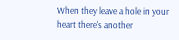When they leave a hole in your heart there's another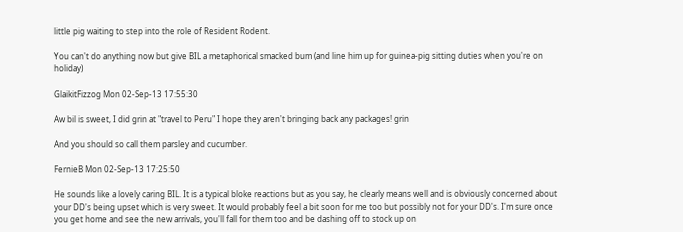little pig waiting to step into the role of Resident Rodent.

You can't do anything now but give BIL a metaphorical smacked bum (and line him up for guinea-pig sitting duties when you're on holiday)

GlaikitFizzog Mon 02-Sep-13 17:55:30

Aw bil is sweet, I did grin at "travel to Peru" I hope they aren't bringing back any packages! grin

And you should so call them parsley and cucumber.

FernieB Mon 02-Sep-13 17:25:50

He sounds like a lovely caring BIL. It is a typical bloke reactions but as you say, he clearly means well and is obviously concerned about your DD's being upset which is very sweet. It would probably feel a bit soon for me too but possibly not for your DD's. I'm sure once you get home and see the new arrivals, you'll fall for them too and be dashing off to stock up on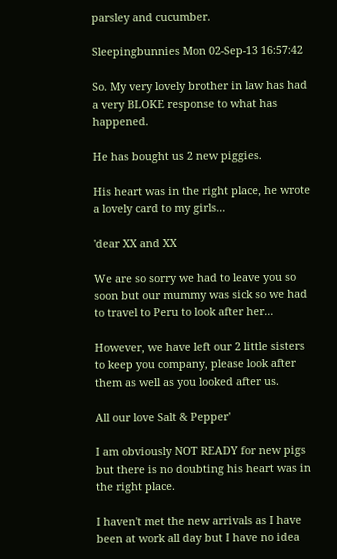parsley and cucumber.

Sleepingbunnies Mon 02-Sep-13 16:57:42

So. My very lovely brother in law has had a very BLOKE response to what has happened.

He has bought us 2 new piggies.

His heart was in the right place, he wrote a lovely card to my girls...

'dear XX and XX

We are so sorry we had to leave you so soon but our mummy was sick so we had to travel to Peru to look after her...

However, we have left our 2 little sisters to keep you company, please look after them as well as you looked after us.

All our love Salt & Pepper'

I am obviously NOT READY for new pigs but there is no doubting his heart was in the right place.

I haven't met the new arrivals as I have been at work all day but I have no idea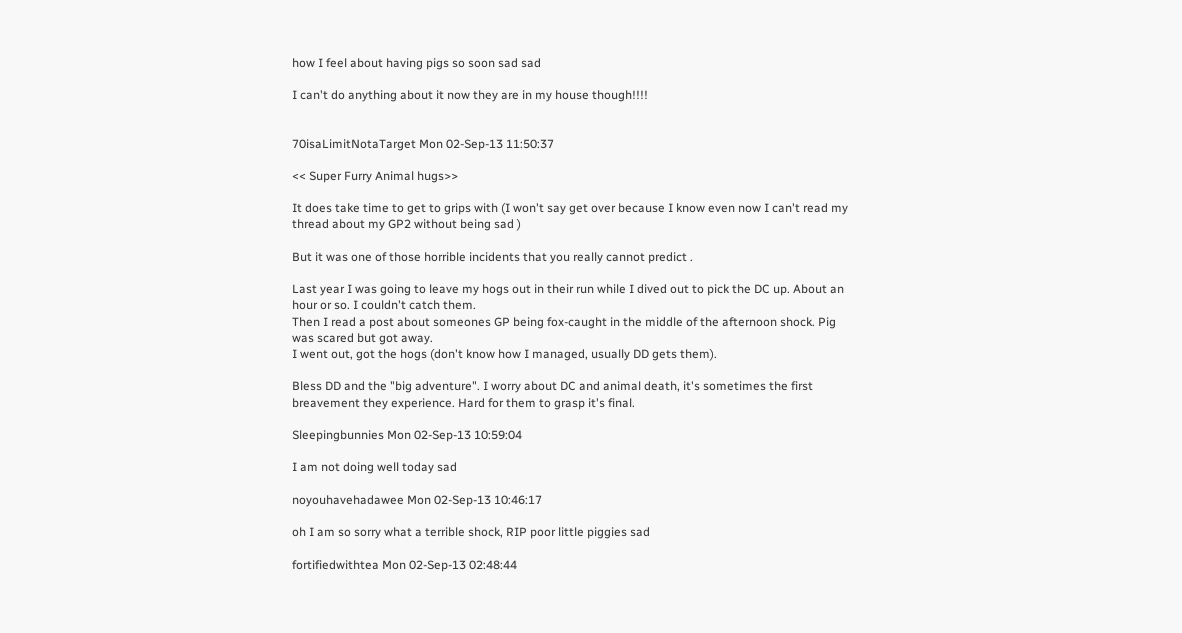how I feel about having pigs so soon sad sad

I can't do anything about it now they are in my house though!!!!


70isaLimitNotaTarget Mon 02-Sep-13 11:50:37

<< Super Furry Animal hugs>>

It does take time to get to grips with (I won't say get over because I know even now I can't read my thread about my GP2 without being sad )

But it was one of those horrible incidents that you really cannot predict .

Last year I was going to leave my hogs out in their run while I dived out to pick the DC up. About an hour or so. I couldn't catch them.
Then I read a post about someones GP being fox-caught in the middle of the afternoon shock. Pig was scared but got away.
I went out, got the hogs (don't know how I managed, usually DD gets them).

Bless DD and the "big adventure". I worry about DC and animal death, it's sometimes the first breavement they experience. Hard for them to grasp it's final.

Sleepingbunnies Mon 02-Sep-13 10:59:04

I am not doing well today sad

noyouhavehadawee Mon 02-Sep-13 10:46:17

oh I am so sorry what a terrible shock, RIP poor little piggies sad

fortifiedwithtea Mon 02-Sep-13 02:48:44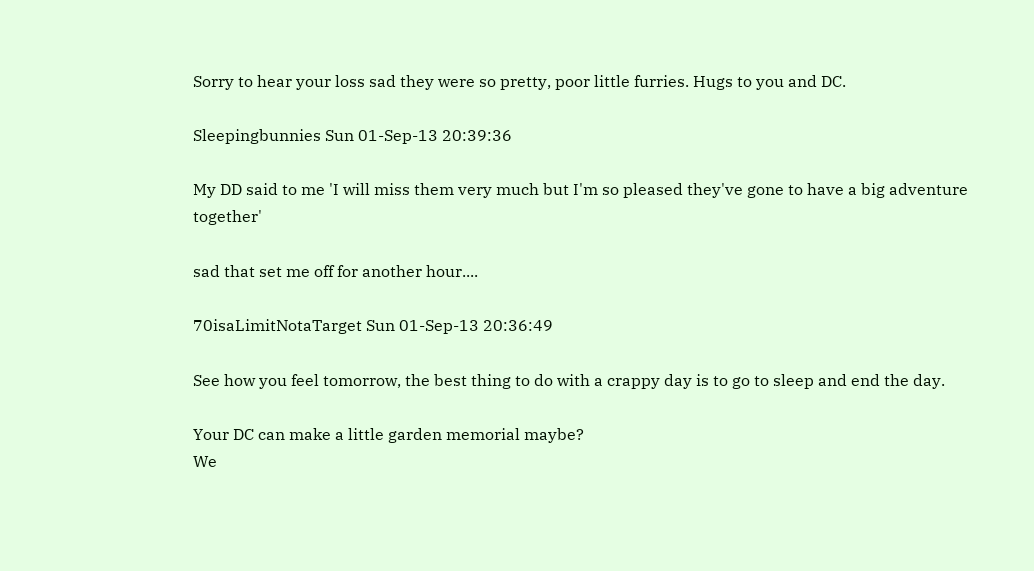Sorry to hear your loss sad they were so pretty, poor little furries. Hugs to you and DC.

Sleepingbunnies Sun 01-Sep-13 20:39:36

My DD said to me 'I will miss them very much but I'm so pleased they've gone to have a big adventure together'

sad that set me off for another hour....

70isaLimitNotaTarget Sun 01-Sep-13 20:36:49

See how you feel tomorrow, the best thing to do with a crappy day is to go to sleep and end the day.

Your DC can make a little garden memorial maybe?
We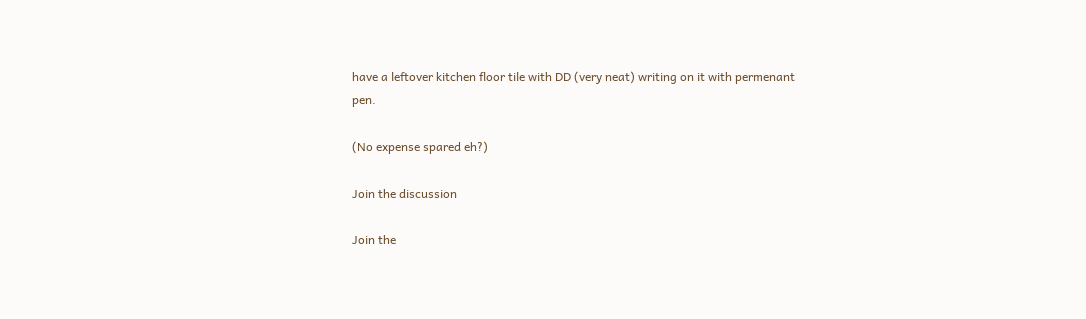have a leftover kitchen floor tile with DD (very neat) writing on it with permenant pen.

(No expense spared eh?)

Join the discussion

Join the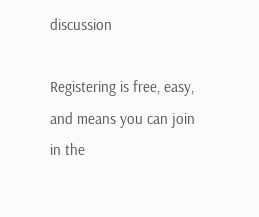discussion

Registering is free, easy, and means you can join in the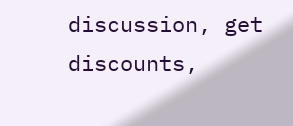discussion, get discounts,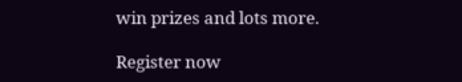win prizes and lots more.

Register now